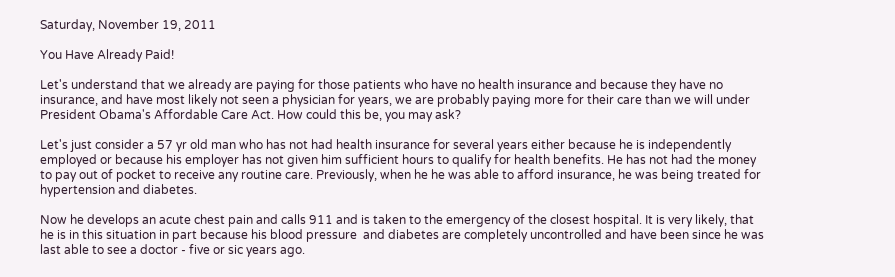Saturday, November 19, 2011

You Have Already Paid!

Let's understand that we already are paying for those patients who have no health insurance and because they have no insurance, and have most likely not seen a physician for years, we are probably paying more for their care than we will under President Obama's Affordable Care Act. How could this be, you may ask?

Let's just consider a 57 yr old man who has not had health insurance for several years either because he is independently employed or because his employer has not given him sufficient hours to qualify for health benefits. He has not had the money to pay out of pocket to receive any routine care. Previously, when he he was able to afford insurance, he was being treated for hypertension and diabetes.

Now he develops an acute chest pain and calls 911 and is taken to the emergency of the closest hospital. It is very likely, that he is in this situation in part because his blood pressure  and diabetes are completely uncontrolled and have been since he was last able to see a doctor - five or sic years ago.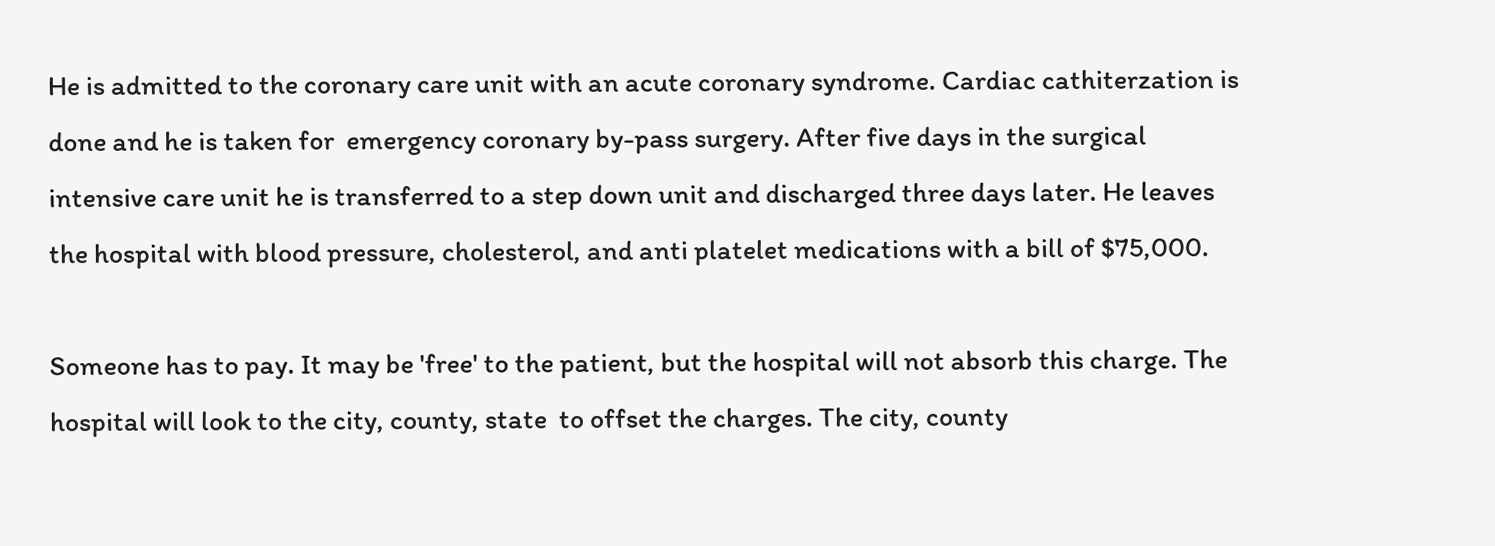He is admitted to the coronary care unit with an acute coronary syndrome. Cardiac cathiterzation is done and he is taken for  emergency coronary by-pass surgery. After five days in the surgical intensive care unit he is transferred to a step down unit and discharged three days later. He leaves the hospital with blood pressure, cholesterol, and anti platelet medications with a bill of $75,000.

Someone has to pay. It may be 'free' to the patient, but the hospital will not absorb this charge. The hospital will look to the city, county, state  to offset the charges. The city, county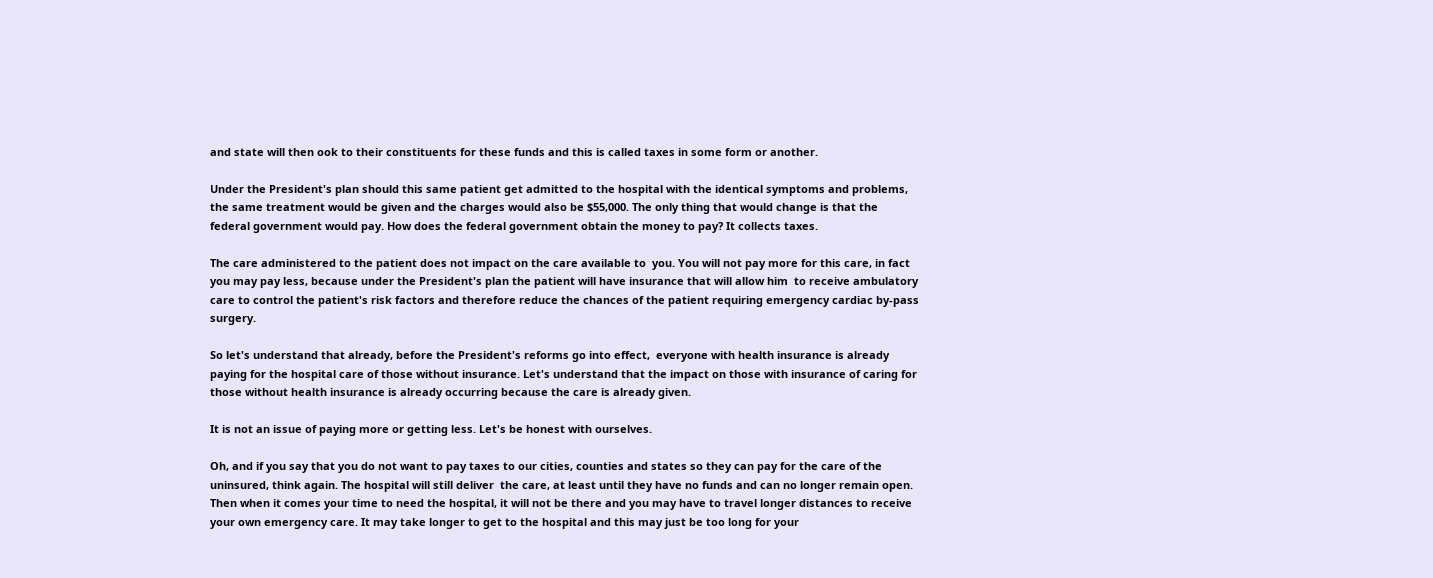and state will then ook to their constituents for these funds and this is called taxes in some form or another.

Under the President's plan should this same patient get admitted to the hospital with the identical symptoms and problems, the same treatment would be given and the charges would also be $55,000. The only thing that would change is that the federal government would pay. How does the federal government obtain the money to pay? It collects taxes.

The care administered to the patient does not impact on the care available to  you. You will not pay more for this care, in fact you may pay less, because under the President's plan the patient will have insurance that will allow him  to receive ambulatory care to control the patient's risk factors and therefore reduce the chances of the patient requiring emergency cardiac by-pass surgery.

So let's understand that already, before the President's reforms go into effect,  everyone with health insurance is already paying for the hospital care of those without insurance. Let's understand that the impact on those with insurance of caring for those without health insurance is already occurring because the care is already given.

It is not an issue of paying more or getting less. Let's be honest with ourselves.

Oh, and if you say that you do not want to pay taxes to our cities, counties and states so they can pay for the care of the uninsured, think again. The hospital will still deliver  the care, at least until they have no funds and can no longer remain open. Then when it comes your time to need the hospital, it will not be there and you may have to travel longer distances to receive your own emergency care. It may take longer to get to the hospital and this may just be too long for your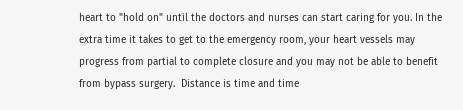heart to "hold on" until the doctors and nurses can start caring for you. In the extra time it takes to get to the emergency room, your heart vessels may progress from partial to complete closure and you may not be able to benefit from bypass surgery.  Distance is time and time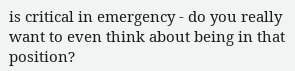is critical in emergency - do you really want to even think about being in that position?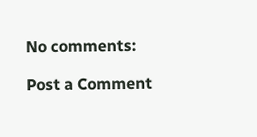No comments:

Post a Comment